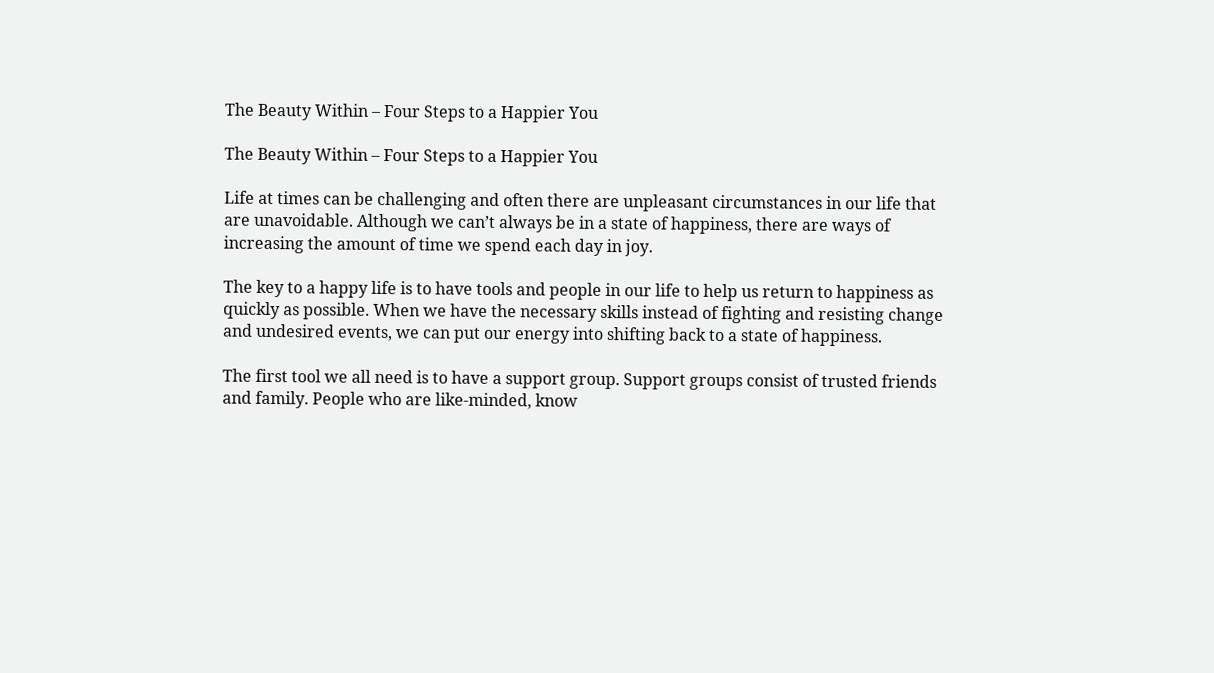The Beauty Within – Four Steps to a Happier You

The Beauty Within – Four Steps to a Happier You

Life at times can be challenging and often there are unpleasant circumstances in our life that are unavoidable. Although we can’t always be in a state of happiness, there are ways of increasing the amount of time we spend each day in joy.

The key to a happy life is to have tools and people in our life to help us return to happiness as quickly as possible. When we have the necessary skills instead of fighting and resisting change and undesired events, we can put our energy into shifting back to a state of happiness.

The first tool we all need is to have a support group. Support groups consist of trusted friends and family. People who are like-minded, know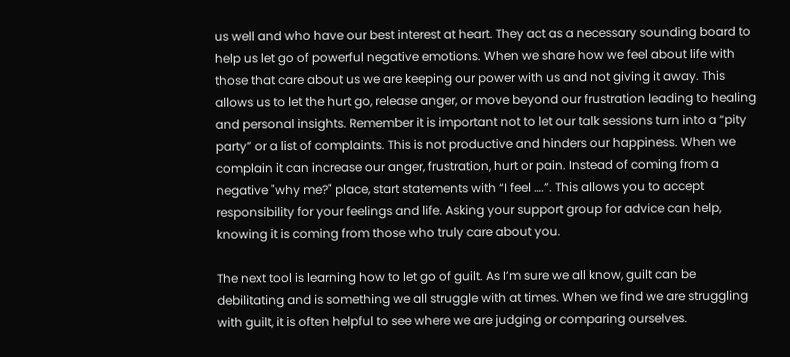us well and who have our best interest at heart. They act as a necessary sounding board to help us let go of powerful negative emotions. When we share how we feel about life with those that care about us we are keeping our power with us and not giving it away. This allows us to let the hurt go, release anger, or move beyond our frustration leading to healing and personal insights. Remember it is important not to let our talk sessions turn into a “pity party” or a list of complaints. This is not productive and hinders our happiness. When we complain it can increase our anger, frustration, hurt or pain. Instead of coming from a negative "why me?" place, start statements with “I feel ….”. This allows you to accept responsibility for your feelings and life. Asking your support group for advice can help, knowing it is coming from those who truly care about you.

The next tool is learning how to let go of guilt. As I’m sure we all know, guilt can be debilitating and is something we all struggle with at times. When we find we are struggling with guilt, it is often helpful to see where we are judging or comparing ourselves.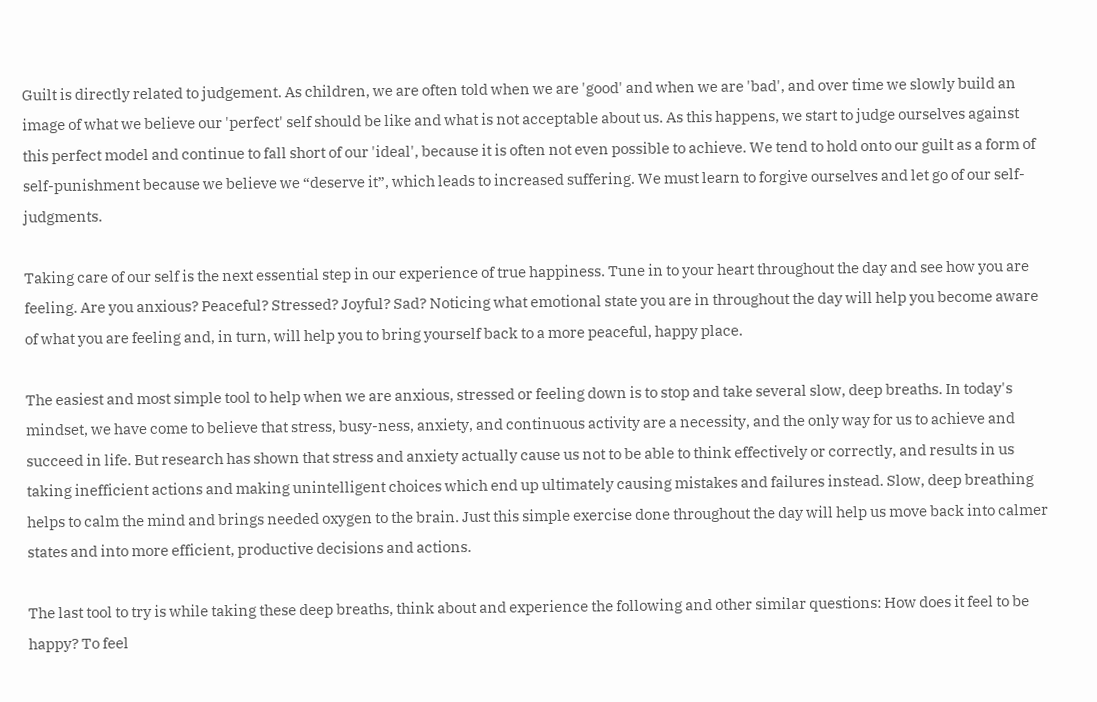Guilt is directly related to judgement. As children, we are often told when we are 'good' and when we are 'bad', and over time we slowly build an image of what we believe our 'perfect' self should be like and what is not acceptable about us. As this happens, we start to judge ourselves against this perfect model and continue to fall short of our 'ideal', because it is often not even possible to achieve. We tend to hold onto our guilt as a form of self-punishment because we believe we “deserve it”, which leads to increased suffering. We must learn to forgive ourselves and let go of our self-judgments.

Taking care of our self is the next essential step in our experience of true happiness. Tune in to your heart throughout the day and see how you are feeling. Are you anxious? Peaceful? Stressed? Joyful? Sad? Noticing what emotional state you are in throughout the day will help you become aware of what you are feeling and, in turn, will help you to bring yourself back to a more peaceful, happy place.

The easiest and most simple tool to help when we are anxious, stressed or feeling down is to stop and take several slow, deep breaths. In today's mindset, we have come to believe that stress, busy-ness, anxiety, and continuous activity are a necessity, and the only way for us to achieve and succeed in life. But research has shown that stress and anxiety actually cause us not to be able to think effectively or correctly, and results in us taking inefficient actions and making unintelligent choices which end up ultimately causing mistakes and failures instead. Slow, deep breathing helps to calm the mind and brings needed oxygen to the brain. Just this simple exercise done throughout the day will help us move back into calmer states and into more efficient, productive decisions and actions.

The last tool to try is while taking these deep breaths, think about and experience the following and other similar questions: How does it feel to be happy? To feel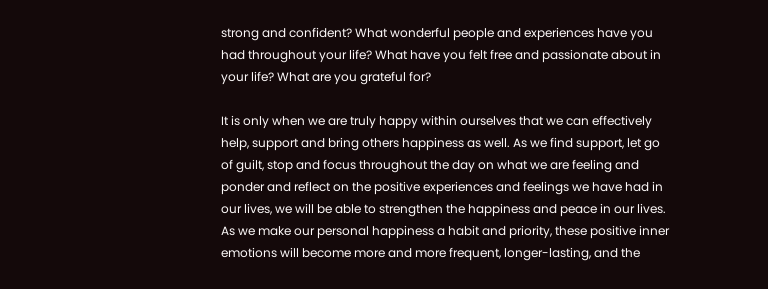strong and confident? What wonderful people and experiences have you had throughout your life? What have you felt free and passionate about in your life? What are you grateful for?

It is only when we are truly happy within ourselves that we can effectively help, support and bring others happiness as well. As we find support, let go of guilt, stop and focus throughout the day on what we are feeling and ponder and reflect on the positive experiences and feelings we have had in our lives, we will be able to strengthen the happiness and peace in our lives. As we make our personal happiness a habit and priority, these positive inner emotions will become more and more frequent, longer-lasting, and the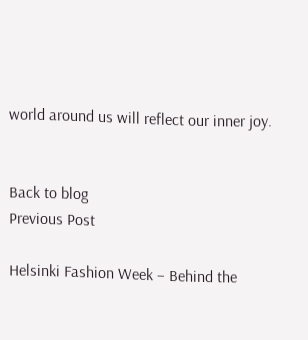world around us will reflect our inner joy.


Back to blog
Previous Post

Helsinki Fashion Week – Behind the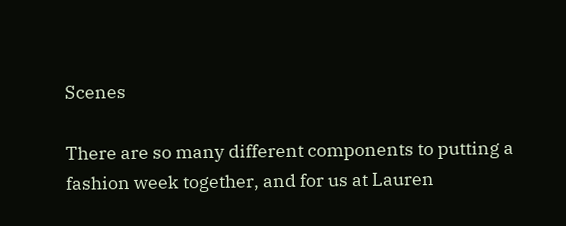Scenes

There are so many different components to putting a fashion week together, and for us at Lauren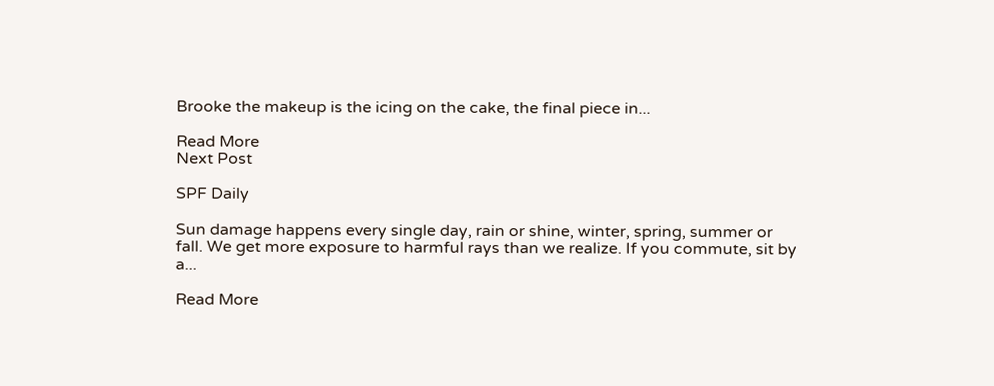Brooke the makeup is the icing on the cake, the final piece in...

Read More
Next Post

SPF Daily

Sun damage happens every single day, rain or shine, winter, spring, summer or fall. We get more exposure to harmful rays than we realize. If you commute, sit by a...

Read More